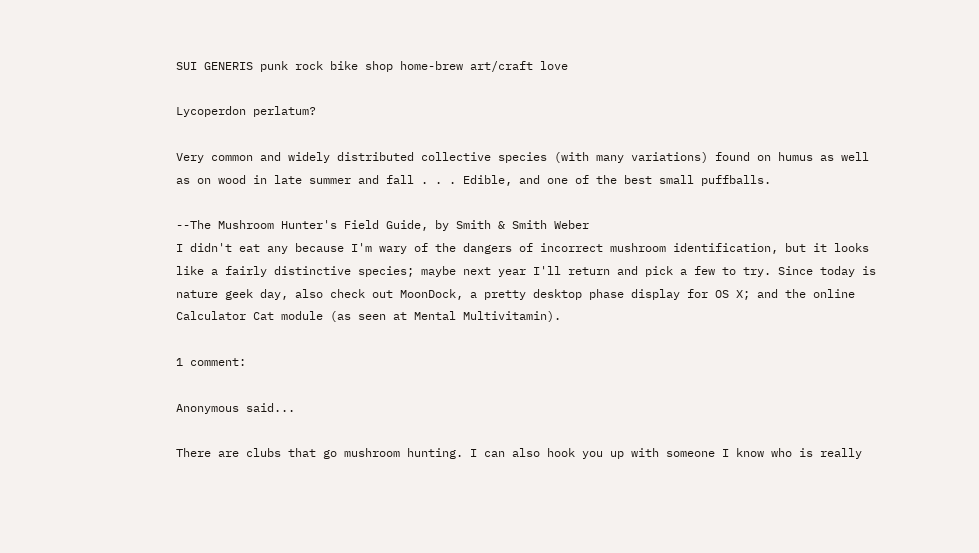SUI GENERIS punk rock bike shop home-brew art/craft love

Lycoperdon perlatum?

Very common and widely distributed collective species (with many variations) found on humus as well as on wood in late summer and fall . . . Edible, and one of the best small puffballs.

--The Mushroom Hunter's Field Guide, by Smith & Smith Weber
I didn't eat any because I'm wary of the dangers of incorrect mushroom identification, but it looks like a fairly distinctive species; maybe next year I'll return and pick a few to try. Since today is nature geek day, also check out MoonDock, a pretty desktop phase display for OS X; and the online Calculator Cat module (as seen at Mental Multivitamin).

1 comment:

Anonymous said...

There are clubs that go mushroom hunting. I can also hook you up with someone I know who is really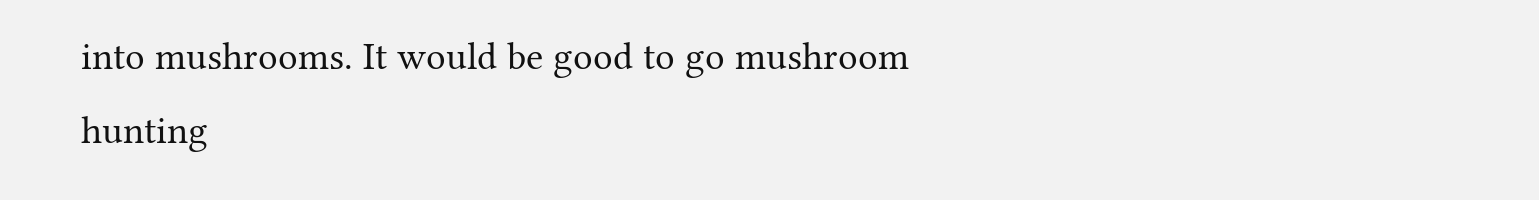into mushrooms. It would be good to go mushroom hunting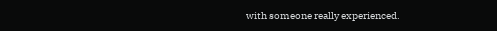with someone really experienced.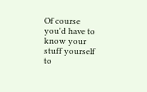Of course you'd have to know your stuff yourself to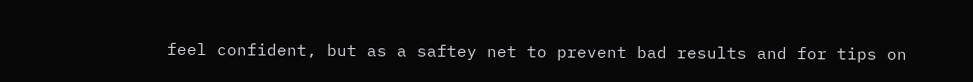feel confident, but as a saftey net to prevent bad results and for tips on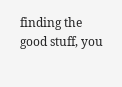finding the good stuff, you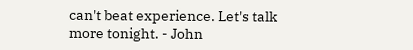can't beat experience. Let's talk more tonight. - John